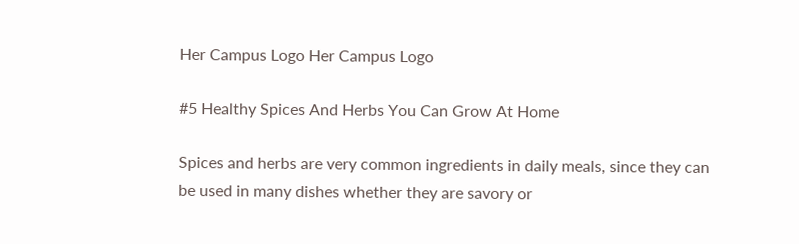Her Campus Logo Her Campus Logo

#5 Healthy Spices And Herbs You Can Grow At Home

Spices and herbs are very common ingredients in daily meals, since they can be used in many dishes whether they are savory or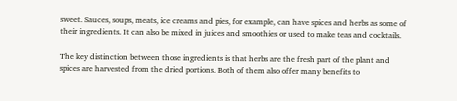sweet. Sauces, soups, meats, ice creams and pies, for example, can have spices and herbs as some of their ingredients. It can also be mixed in juices and smoothies or used to make teas and cocktails.

The key distinction between those ingredients is that herbs are the fresh part of the plant and spices are harvested from the dried portions. Both of them also offer many benefits to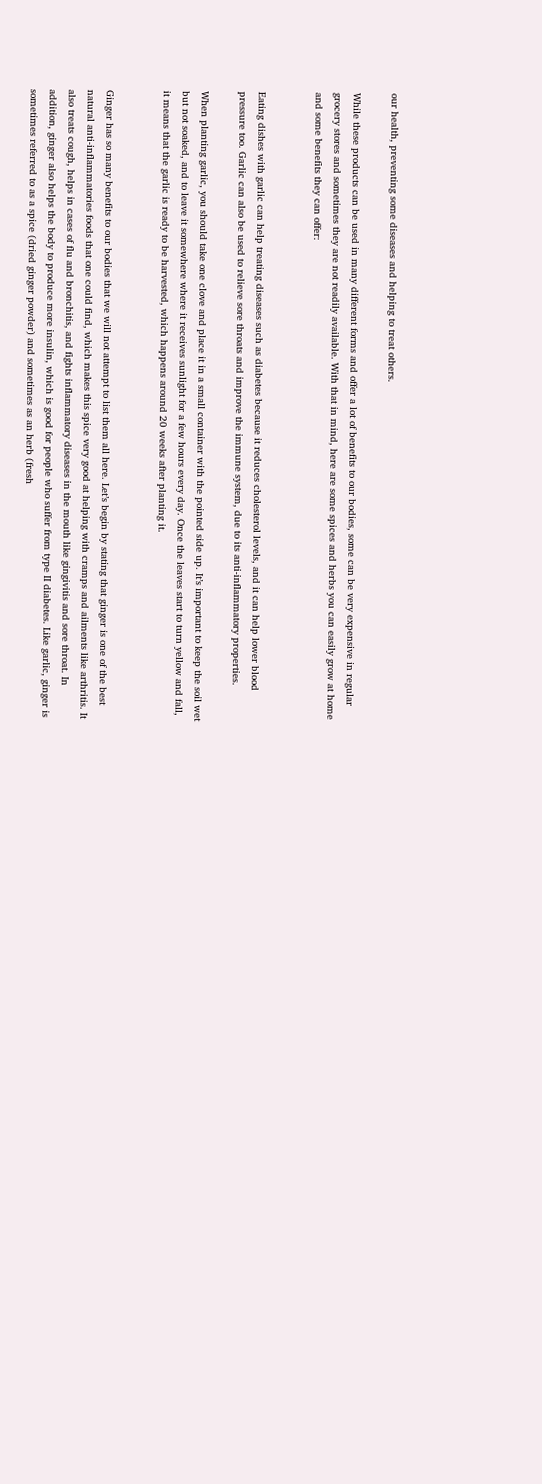our health, preventing some diseases and helping to treat others.

While these products can be used in many different forms and offer a lot of benefits to our bodies, some can be very expensive in regular grocery stores and sometimes they are not readily available. With that in mind, here are some spices and herbs you can easily grow at home and some benefits they can offer:


Eating dishes with garlic can help treating diseases such as diabetes because it reduces cholesterol levels, and it can help lower blood pressure too. Garlic can also be used to relieve sore throats and improve the immune system, due to its anti-inflammatory properties.

When planting garlic, you should take one clove and place it in a small container with the pointed side up. It’s important to keep the soil wet but not soaked, and to leave it somewhere where it receives sunlight for a few hours every day. Once the leaves start to turn yellow and fall, it means that the garlic is ready to be harvested, which happens around 20 weeks after planting it.


Ginger has so many benefits to our bodies that we will not attempt to list them all here. Let’s begin by stating that ginger is one of the best natural anti-inflammatories foods that one could find, which makes this spice very good at helping with cramps and ailments like arthritis. It also treats cough, helps in cases of flu and bronchitis, and fights inflammatory diseases in the mouth like gingivitis and sore throat. In addition, ginger also helps the body to produce more insulin, which is good for people who suffer from type II diabetes. Like garlic, ginger is sometimes referred to as a spice (dried ginger powder) and sometimes as an herb (fresh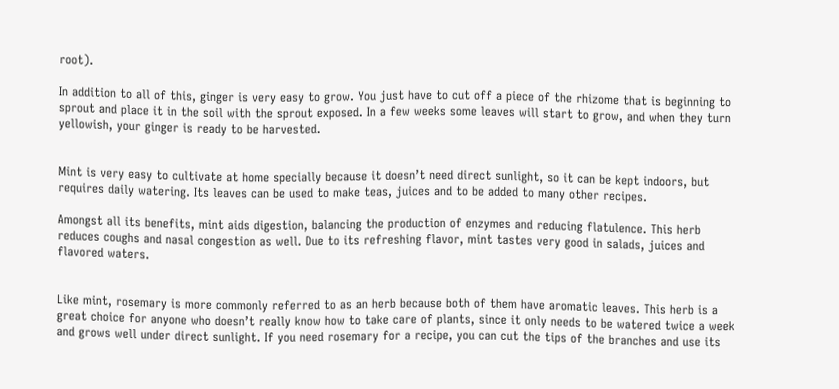root).

In addition to all of this, ginger is very easy to grow. You just have to cut off a piece of the rhizome that is beginning to sprout and place it in the soil with the sprout exposed. In a few weeks some leaves will start to grow, and when they turn yellowish, your ginger is ready to be harvested.


Mint is very easy to cultivate at home specially because it doesn’t need direct sunlight, so it can be kept indoors, but requires daily watering. Its leaves can be used to make teas, juices and to be added to many other recipes.

Amongst all its benefits, mint aids digestion, balancing the production of enzymes and reducing flatulence. This herb reduces coughs and nasal congestion as well. Due to its refreshing flavor, mint tastes very good in salads, juices and flavored waters.


Like mint, rosemary is more commonly referred to as an herb because both of them have aromatic leaves. This herb is a great choice for anyone who doesn’t really know how to take care of plants, since it only needs to be watered twice a week and grows well under direct sunlight. If you need rosemary for a recipe, you can cut the tips of the branches and use its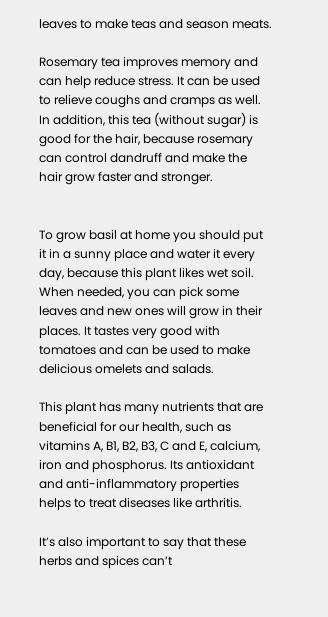leaves to make teas and season meats.

Rosemary tea improves memory and can help reduce stress. It can be used to relieve coughs and cramps as well. In addition, this tea (without sugar) is good for the hair, because rosemary can control dandruff and make the hair grow faster and stronger.


To grow basil at home you should put it in a sunny place and water it every day, because this plant likes wet soil. When needed, you can pick some leaves and new ones will grow in their places. It tastes very good with tomatoes and can be used to make delicious omelets and salads.

This plant has many nutrients that are beneficial for our health, such as vitamins A, B1, B2, B3, C and E, calcium, iron and phosphorus. Its antioxidant and anti-inflammatory properties helps to treat diseases like arthritis.

It’s also important to say that these herbs and spices can’t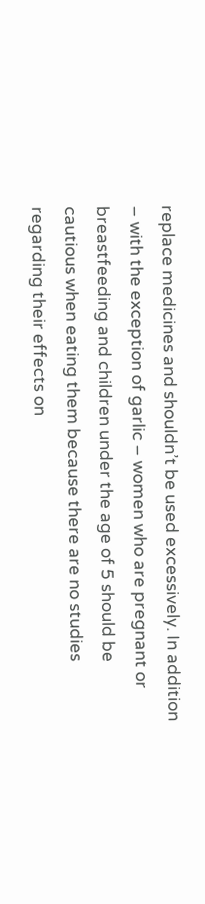replace medicines and shouldn’t be used excessively. In addition – with the exception of garlic – women who are pregnant or breastfeeding and children under the age of 5 should be cautious when eating them because there are no studies regarding their effects on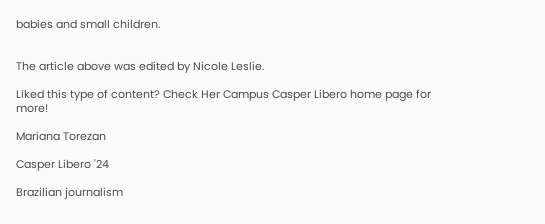babies and small children.


The article above was edited by Nicole Leslie.

Liked this type of content? Check Her Campus Casper Libero home page for more!

Mariana Torezan

Casper Libero '24

Brazilian journalism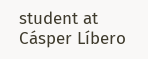student at Cásper Líbero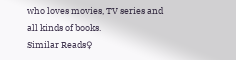who loves movies, TV series and all kinds of books.
Similar Reads♀